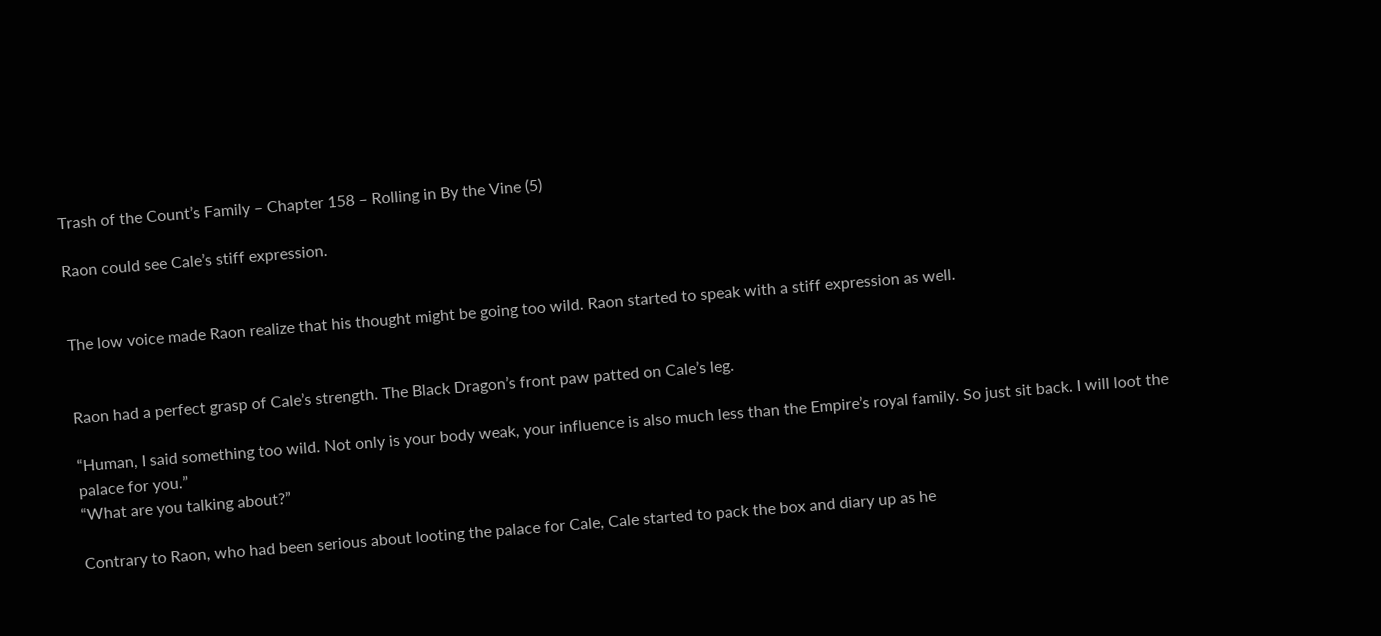Trash of the Count’s Family – Chapter 158 – Rolling in By the Vine (5)

Raon could see Cale’s stiff expression.


The low voice made Raon realize that his thought might be going too wild. Raon started to speak with a stiff expression as well.


Raon had a perfect grasp of Cale’s strength. The Black Dragon’s front paw patted on Cale’s leg.

“Human, I said something too wild. Not only is your body weak, your influence is also much less than the Empire’s royal family. So just sit back. I will loot the palace for you.”
“What are you talking about?”

Contrary to Raon, who had been serious about looting the palace for Cale, Cale started to pack the box and diary up as he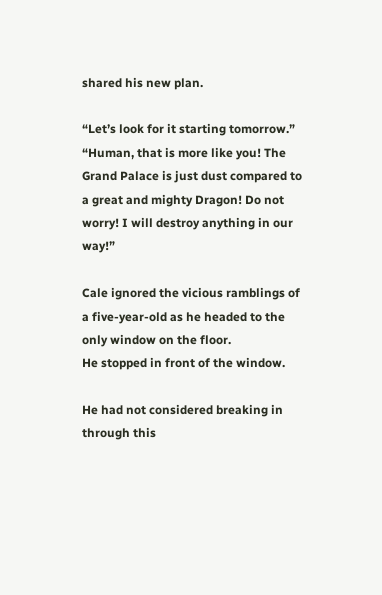shared his new plan.

“Let’s look for it starting tomorrow.”
“Human, that is more like you! The Grand Palace is just dust compared to a great and mighty Dragon! Do not worry! I will destroy anything in our way!”

Cale ignored the vicious ramblings of a five-year-old as he headed to the only window on the floor.
He stopped in front of the window.

He had not considered breaking in through this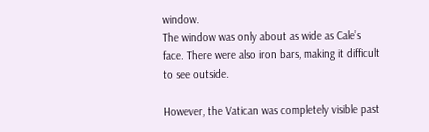window.
The window was only about as wide as Cale’s face. There were also iron bars, making it difficult to see outside.

However, the Vatican was completely visible past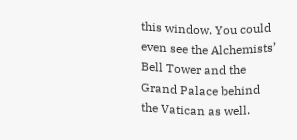this window. You could even see the Alchemists’ Bell Tower and the Grand Palace behind the Vatican as well.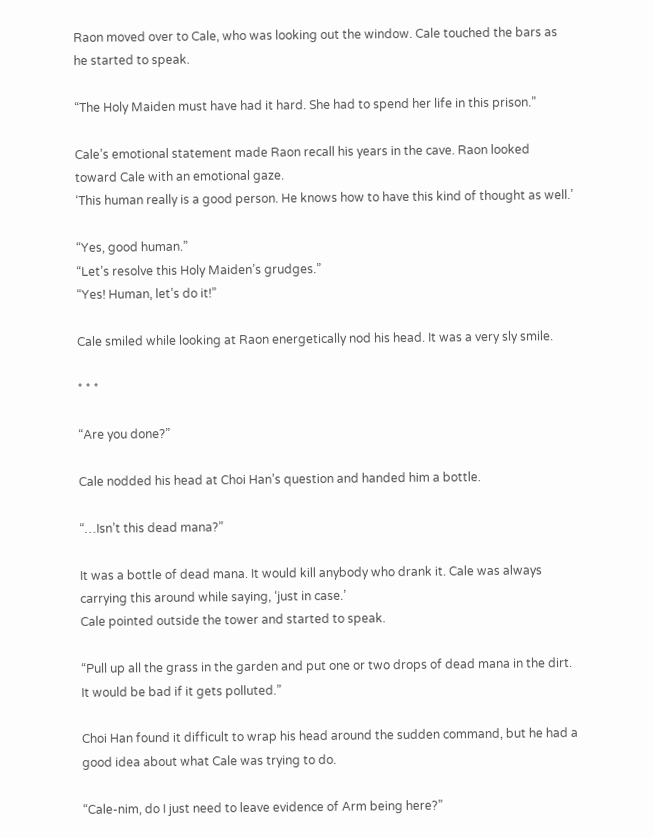Raon moved over to Cale, who was looking out the window. Cale touched the bars as he started to speak.

“The Holy Maiden must have had it hard. She had to spend her life in this prison.”

Cale’s emotional statement made Raon recall his years in the cave. Raon looked toward Cale with an emotional gaze.
‘This human really is a good person. He knows how to have this kind of thought as well.’

“Yes, good human.”
“Let’s resolve this Holy Maiden’s grudges.”
“Yes! Human, let’s do it!”

Cale smiled while looking at Raon energetically nod his head. It was a very sly smile.

* * *

“Are you done?”

Cale nodded his head at Choi Han’s question and handed him a bottle.

“…Isn’t this dead mana?”

It was a bottle of dead mana. It would kill anybody who drank it. Cale was always carrying this around while saying, ‘just in case.’
Cale pointed outside the tower and started to speak.

“Pull up all the grass in the garden and put one or two drops of dead mana in the dirt. It would be bad if it gets polluted.”

Choi Han found it difficult to wrap his head around the sudden command, but he had a good idea about what Cale was trying to do.

“Cale-nim, do I just need to leave evidence of Arm being here?”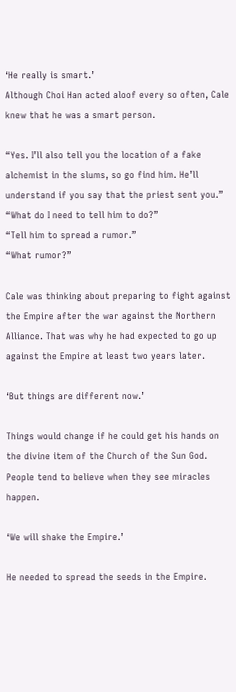‘He really is smart.’
Although Choi Han acted aloof every so often, Cale knew that he was a smart person.

“Yes. I’ll also tell you the location of a fake alchemist in the slums, so go find him. He’ll understand if you say that the priest sent you.”
“What do I need to tell him to do?”
“Tell him to spread a rumor.”
“What rumor?”

Cale was thinking about preparing to fight against the Empire after the war against the Northern Alliance. That was why he had expected to go up against the Empire at least two years later.

‘But things are different now.’

Things would change if he could get his hands on the divine item of the Church of the Sun God.
People tend to believe when they see miracles happen.

‘We will shake the Empire.’

He needed to spread the seeds in the Empire.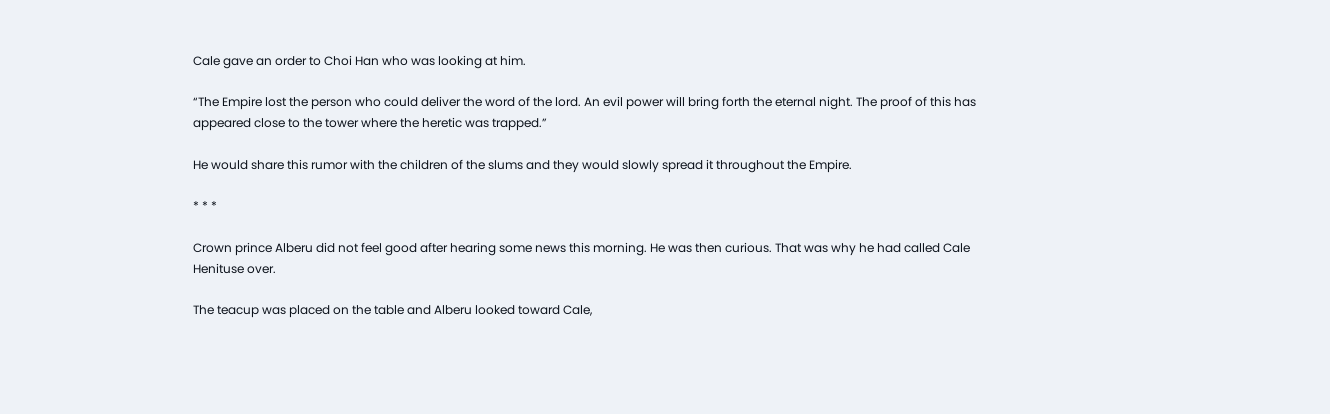Cale gave an order to Choi Han who was looking at him.

“The Empire lost the person who could deliver the word of the lord. An evil power will bring forth the eternal night. The proof of this has appeared close to the tower where the heretic was trapped.”

He would share this rumor with the children of the slums and they would slowly spread it throughout the Empire.

* * *

Crown prince Alberu did not feel good after hearing some news this morning. He was then curious. That was why he had called Cale Henituse over.

The teacup was placed on the table and Alberu looked toward Cale,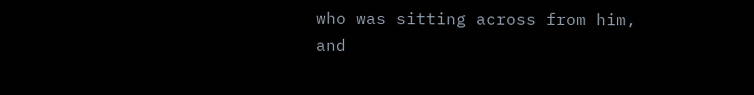who was sitting across from him, and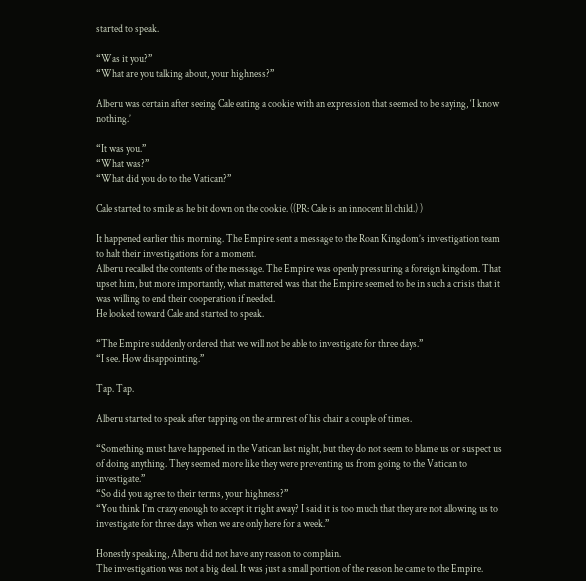started to speak.

“Was it you?”
“What are you talking about, your highness?”

Alberu was certain after seeing Cale eating a cookie with an expression that seemed to be saying, ‘I know nothing.’

“It was you.”
“What was?”
“What did you do to the Vatican?”

Cale started to smile as he bit down on the cookie. ((PR: Cale is an innocent lil child.) )

It happened earlier this morning. The Empire sent a message to the Roan Kingdom’s investigation team to halt their investigations for a moment.
Alberu recalled the contents of the message. The Empire was openly pressuring a foreign kingdom. That upset him, but more importantly, what mattered was that the Empire seemed to be in such a crisis that it was willing to end their cooperation if needed.
He looked toward Cale and started to speak.

“The Empire suddenly ordered that we will not be able to investigate for three days.”
“I see. How disappointing.”

Tap. Tap.

Alberu started to speak after tapping on the armrest of his chair a couple of times.

“Something must have happened in the Vatican last night, but they do not seem to blame us or suspect us of doing anything. They seemed more like they were preventing us from going to the Vatican to investigate.”
“So did you agree to their terms, your highness?”
“You think I’m crazy enough to accept it right away? I said it is too much that they are not allowing us to investigate for three days when we are only here for a week.”

Honestly speaking, Alberu did not have any reason to complain.
The investigation was not a big deal. It was just a small portion of the reason he came to the Empire.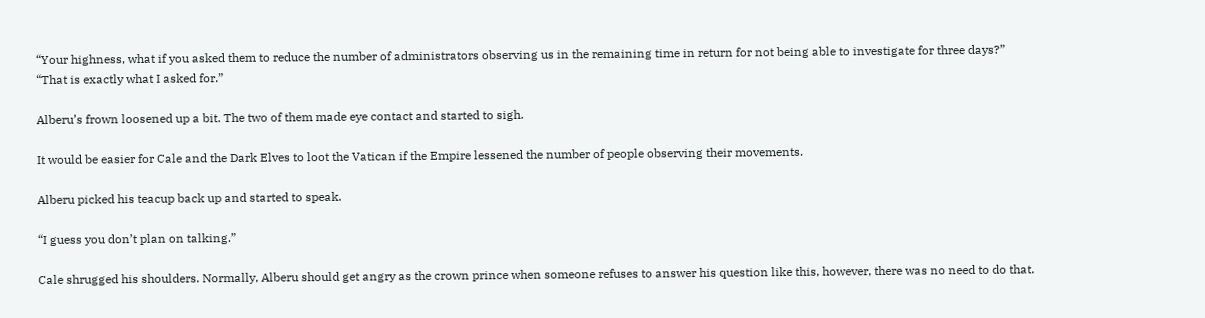“Your highness, what if you asked them to reduce the number of administrators observing us in the remaining time in return for not being able to investigate for three days?”
“That is exactly what I asked for.”

Alberu’s frown loosened up a bit. The two of them made eye contact and started to sigh.

It would be easier for Cale and the Dark Elves to loot the Vatican if the Empire lessened the number of people observing their movements.

Alberu picked his teacup back up and started to speak.

“I guess you don’t plan on talking.”

Cale shrugged his shoulders. Normally, Alberu should get angry as the crown prince when someone refuses to answer his question like this, however, there was no need to do that.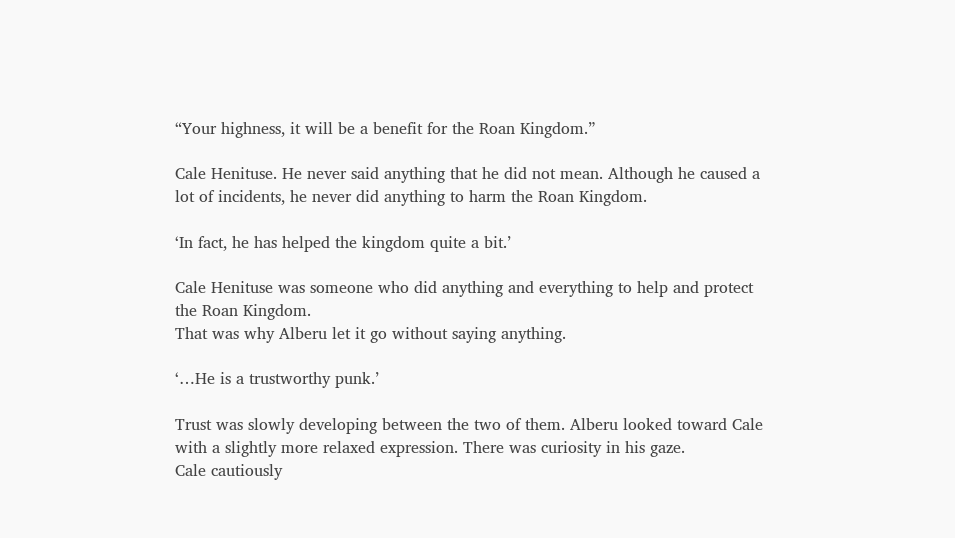“Your highness, it will be a benefit for the Roan Kingdom.”

Cale Henituse. He never said anything that he did not mean. Although he caused a lot of incidents, he never did anything to harm the Roan Kingdom.

‘In fact, he has helped the kingdom quite a bit.’

Cale Henituse was someone who did anything and everything to help and protect the Roan Kingdom.
That was why Alberu let it go without saying anything.

‘…He is a trustworthy punk.’

Trust was slowly developing between the two of them. Alberu looked toward Cale with a slightly more relaxed expression. There was curiosity in his gaze.
Cale cautiously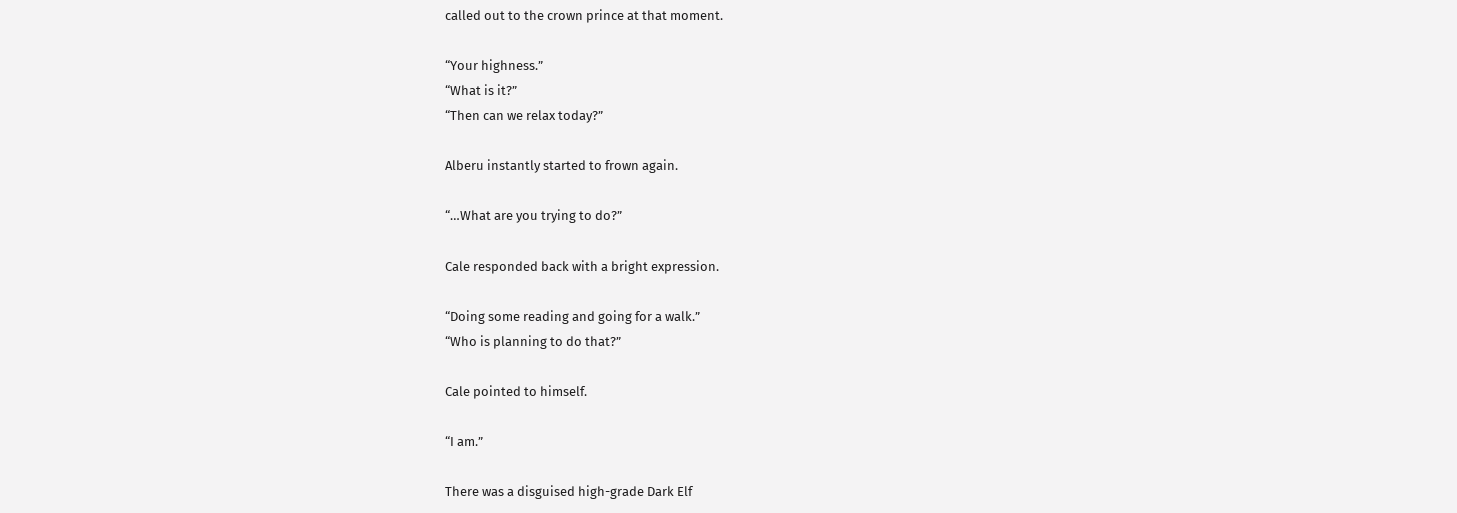called out to the crown prince at that moment.

“Your highness.”
“What is it?”
“Then can we relax today?”

Alberu instantly started to frown again.

“…What are you trying to do?”

Cale responded back with a bright expression.

“Doing some reading and going for a walk.”
“Who is planning to do that?”

Cale pointed to himself.

“I am.”

There was a disguised high-grade Dark Elf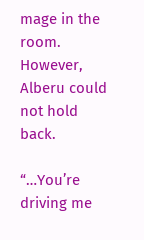mage in the room.
However, Alberu could not hold back.

“…You’re driving me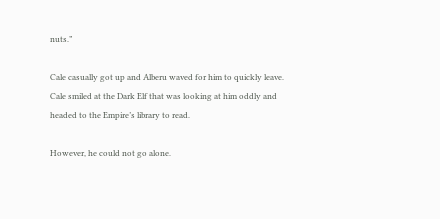nuts.”

Cale casually got up and Alberu waved for him to quickly leave. Cale smiled at the Dark Elf that was looking at him oddly and headed to the Empire’s library to read.

However, he could not go alone.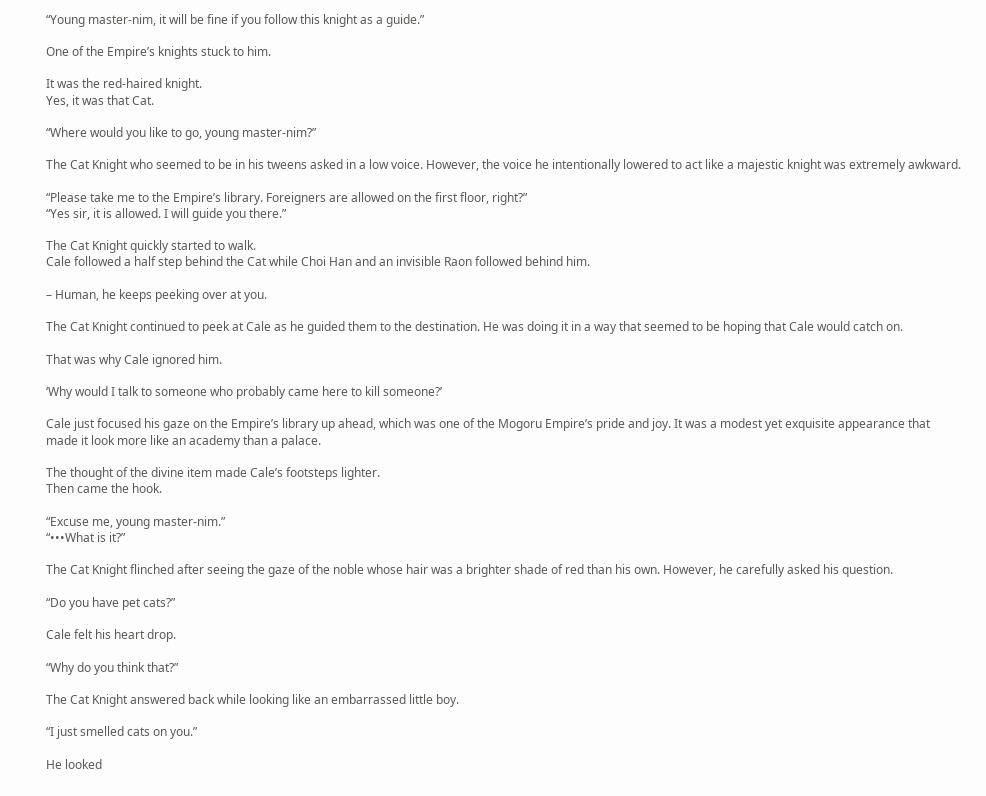“Young master-nim, it will be fine if you follow this knight as a guide.”

One of the Empire’s knights stuck to him.

It was the red-haired knight.
Yes, it was that Cat.

“Where would you like to go, young master-nim?”

The Cat Knight who seemed to be in his tweens asked in a low voice. However, the voice he intentionally lowered to act like a majestic knight was extremely awkward.

“Please take me to the Empire’s library. Foreigners are allowed on the first floor, right?”
“Yes sir, it is allowed. I will guide you there.”

The Cat Knight quickly started to walk.
Cale followed a half step behind the Cat while Choi Han and an invisible Raon followed behind him.

– Human, he keeps peeking over at you.

The Cat Knight continued to peek at Cale as he guided them to the destination. He was doing it in a way that seemed to be hoping that Cale would catch on.

That was why Cale ignored him.

‘Why would I talk to someone who probably came here to kill someone?’

Cale just focused his gaze on the Empire’s library up ahead, which was one of the Mogoru Empire’s pride and joy. It was a modest yet exquisite appearance that made it look more like an academy than a palace.

The thought of the divine item made Cale’s footsteps lighter.
Then came the hook.

“Excuse me, young master-nim.”
“•••What is it?”

The Cat Knight flinched after seeing the gaze of the noble whose hair was a brighter shade of red than his own. However, he carefully asked his question.

“Do you have pet cats?”

Cale felt his heart drop.

“Why do you think that?”

The Cat Knight answered back while looking like an embarrassed little boy.

“I just smelled cats on you.”

He looked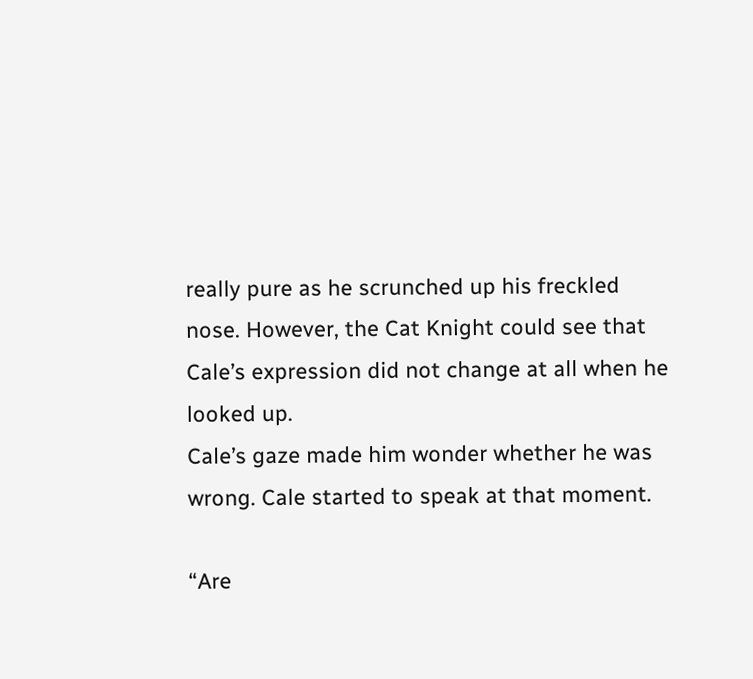really pure as he scrunched up his freckled nose. However, the Cat Knight could see that Cale’s expression did not change at all when he looked up.
Cale’s gaze made him wonder whether he was wrong. Cale started to speak at that moment.

“Are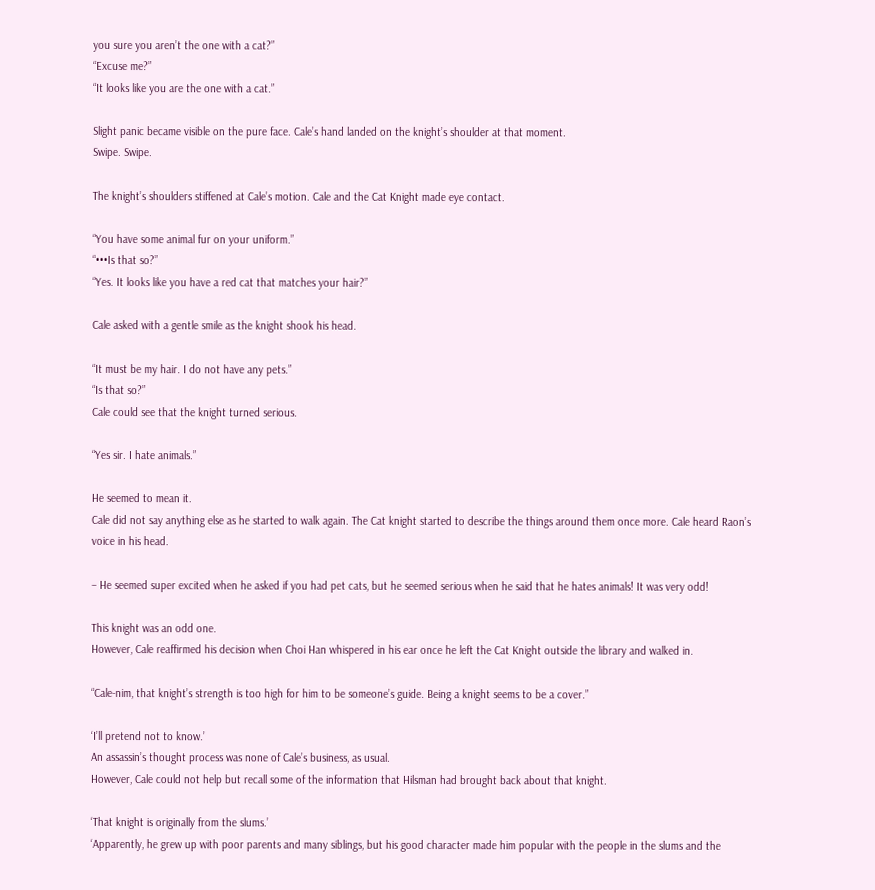you sure you aren’t the one with a cat?”
“Excuse me?”
“It looks like you are the one with a cat.”

Slight panic became visible on the pure face. Cale’s hand landed on the knight’s shoulder at that moment.
Swipe. Swipe.

The knight’s shoulders stiffened at Cale’s motion. Cale and the Cat Knight made eye contact.

“You have some animal fur on your uniform.”
“•••Is that so?”
“Yes. It looks like you have a red cat that matches your hair?”

Cale asked with a gentle smile as the knight shook his head.

“It must be my hair. I do not have any pets.”
“Is that so?”
Cale could see that the knight turned serious.

“Yes sir. I hate animals.”

He seemed to mean it.
Cale did not say anything else as he started to walk again. The Cat knight started to describe the things around them once more. Cale heard Raon’s voice in his head.

– He seemed super excited when he asked if you had pet cats, but he seemed serious when he said that he hates animals! It was very odd!

This knight was an odd one.
However, Cale reaffirmed his decision when Choi Han whispered in his ear once he left the Cat Knight outside the library and walked in.

“Cale-nim, that knight’s strength is too high for him to be someone’s guide. Being a knight seems to be a cover.”

‘I’ll pretend not to know.’
An assassin’s thought process was none of Cale’s business, as usual.
However, Cale could not help but recall some of the information that Hilsman had brought back about that knight.

‘That knight is originally from the slums.’
‘Apparently, he grew up with poor parents and many siblings, but his good character made him popular with the people in the slums and the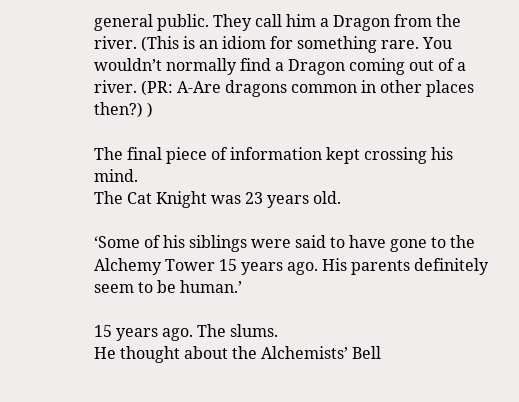general public. They call him a Dragon from the river. (This is an idiom for something rare. You wouldn’t normally find a Dragon coming out of a river. (PR: A-Are dragons common in other places then?) )

The final piece of information kept crossing his mind.
The Cat Knight was 23 years old.

‘Some of his siblings were said to have gone to the Alchemy Tower 15 years ago. His parents definitely seem to be human.’

15 years ago. The slums.
He thought about the Alchemists’ Bell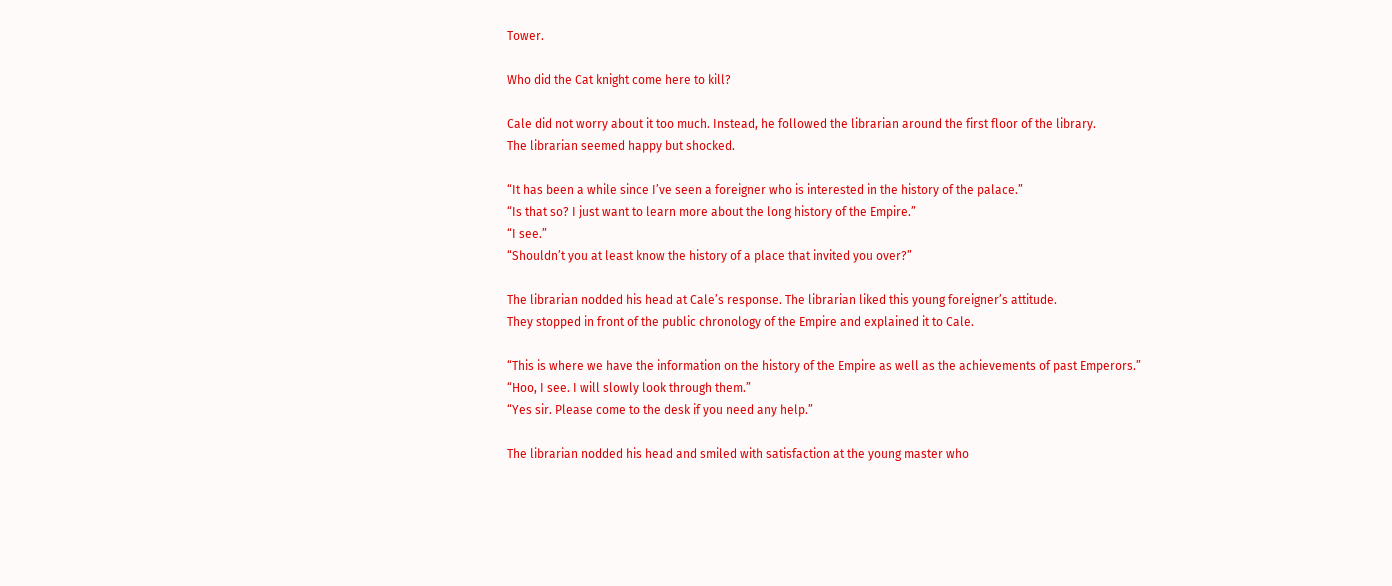Tower.

Who did the Cat knight come here to kill?

Cale did not worry about it too much. Instead, he followed the librarian around the first floor of the library.
The librarian seemed happy but shocked.

“It has been a while since I’ve seen a foreigner who is interested in the history of the palace.”
“Is that so? I just want to learn more about the long history of the Empire.”
“I see.”
“Shouldn’t you at least know the history of a place that invited you over?”

The librarian nodded his head at Cale’s response. The librarian liked this young foreigner’s attitude.
They stopped in front of the public chronology of the Empire and explained it to Cale.

“This is where we have the information on the history of the Empire as well as the achievements of past Emperors.”
“Hoo, I see. I will slowly look through them.”
“Yes sir. Please come to the desk if you need any help.”

The librarian nodded his head and smiled with satisfaction at the young master who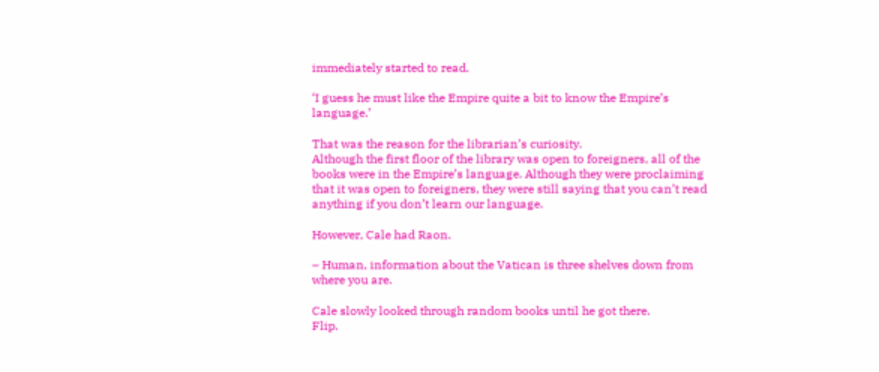immediately started to read.

‘I guess he must like the Empire quite a bit to know the Empire’s language.’

That was the reason for the librarian’s curiosity.
Although the first floor of the library was open to foreigners, all of the books were in the Empire’s language. Although they were proclaiming that it was open to foreigners, they were still saying that you can’t read anything if you don’t learn our language.

However, Cale had Raon.

– Human, information about the Vatican is three shelves down from where you are.

Cale slowly looked through random books until he got there.
Flip.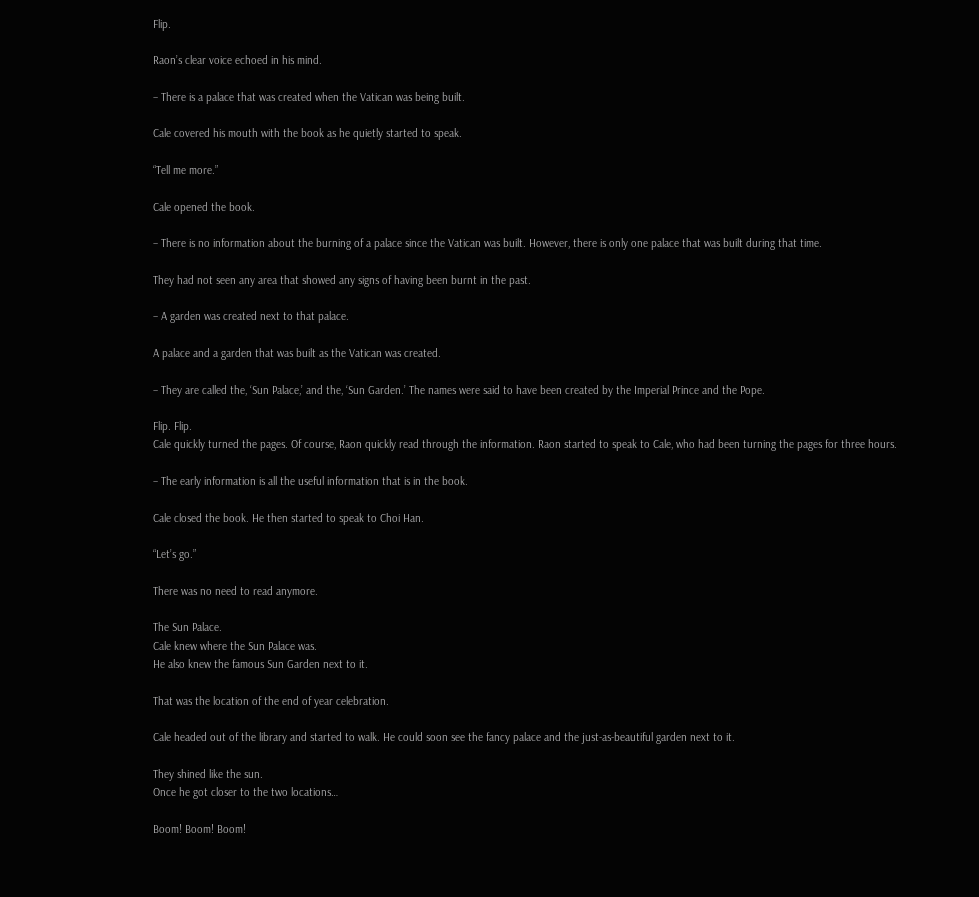Flip.

Raon’s clear voice echoed in his mind.

– There is a palace that was created when the Vatican was being built.

Cale covered his mouth with the book as he quietly started to speak.

“Tell me more.”

Cale opened the book.

– There is no information about the burning of a palace since the Vatican was built. However, there is only one palace that was built during that time.

They had not seen any area that showed any signs of having been burnt in the past.

– A garden was created next to that palace.

A palace and a garden that was built as the Vatican was created.

– They are called the, ‘Sun Palace,’ and the, ‘Sun Garden.’ The names were said to have been created by the Imperial Prince and the Pope.

Flip. Flip.
Cale quickly turned the pages. Of course, Raon quickly read through the information. Raon started to speak to Cale, who had been turning the pages for three hours.

– The early information is all the useful information that is in the book.

Cale closed the book. He then started to speak to Choi Han.

“Let’s go.”

There was no need to read anymore.

The Sun Palace.
Cale knew where the Sun Palace was.
He also knew the famous Sun Garden next to it.

That was the location of the end of year celebration.

Cale headed out of the library and started to walk. He could soon see the fancy palace and the just-as-beautiful garden next to it.

They shined like the sun.
Once he got closer to the two locations…

Boom! Boom! Boom!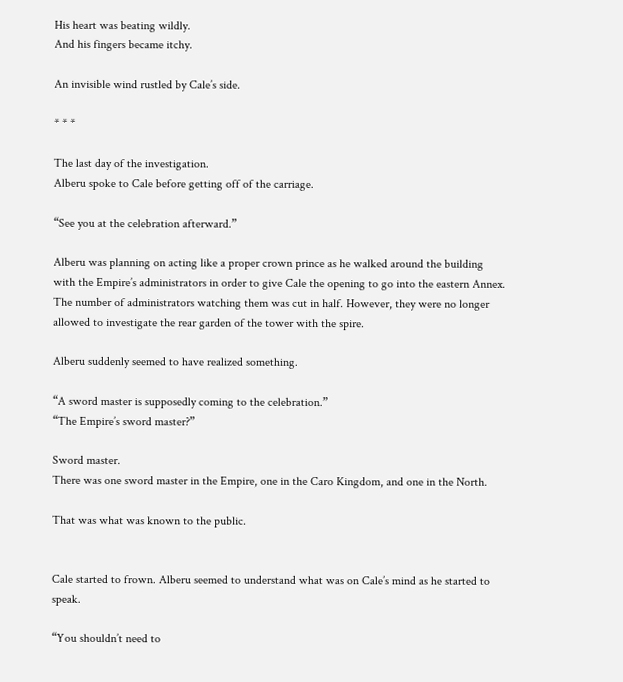His heart was beating wildly.
And his fingers became itchy.

An invisible wind rustled by Cale’s side.

* * *

The last day of the investigation.
Alberu spoke to Cale before getting off of the carriage.

“See you at the celebration afterward.”

Alberu was planning on acting like a proper crown prince as he walked around the building with the Empire’s administrators in order to give Cale the opening to go into the eastern Annex.
The number of administrators watching them was cut in half. However, they were no longer allowed to investigate the rear garden of the tower with the spire.

Alberu suddenly seemed to have realized something.

“A sword master is supposedly coming to the celebration.”
“The Empire’s sword master?”

Sword master.
There was one sword master in the Empire, one in the Caro Kingdom, and one in the North.

That was what was known to the public.


Cale started to frown. Alberu seemed to understand what was on Cale’s mind as he started to speak.

“You shouldn’t need to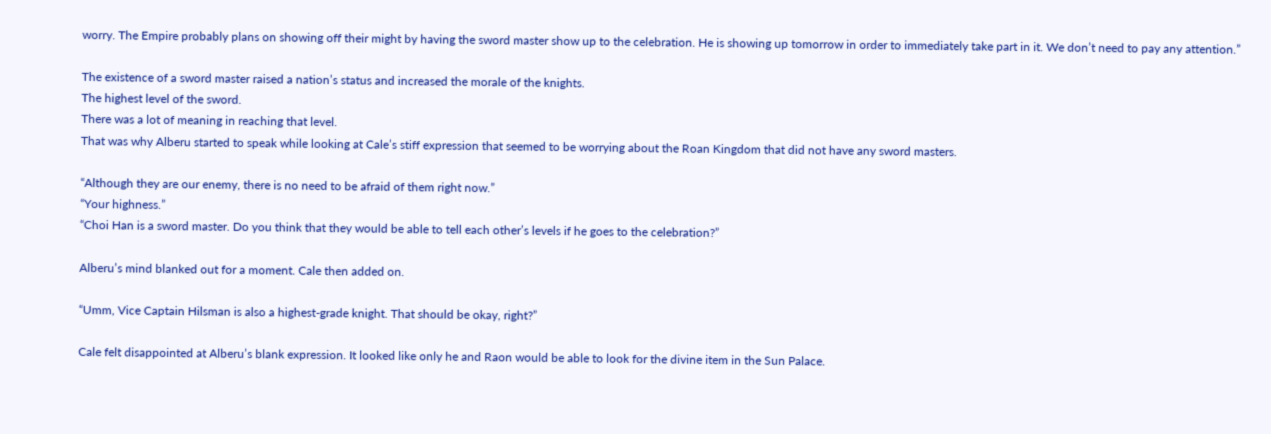worry. The Empire probably plans on showing off their might by having the sword master show up to the celebration. He is showing up tomorrow in order to immediately take part in it. We don’t need to pay any attention.”

The existence of a sword master raised a nation’s status and increased the morale of the knights.
The highest level of the sword.
There was a lot of meaning in reaching that level.
That was why Alberu started to speak while looking at Cale’s stiff expression that seemed to be worrying about the Roan Kingdom that did not have any sword masters.

“Although they are our enemy, there is no need to be afraid of them right now.”
“Your highness.”
“Choi Han is a sword master. Do you think that they would be able to tell each other’s levels if he goes to the celebration?”

Alberu’s mind blanked out for a moment. Cale then added on.

“Umm, Vice Captain Hilsman is also a highest-grade knight. That should be okay, right?”

Cale felt disappointed at Alberu’s blank expression. It looked like only he and Raon would be able to look for the divine item in the Sun Palace.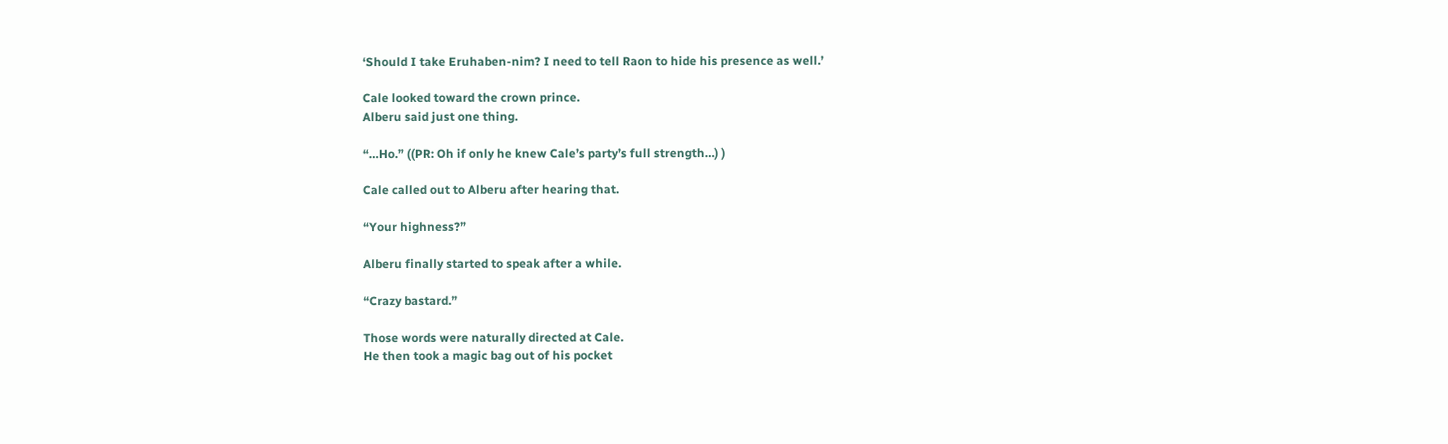‘Should I take Eruhaben-nim? I need to tell Raon to hide his presence as well.’

Cale looked toward the crown prince.
Alberu said just one thing.

“…Ho.” ((PR: Oh if only he knew Cale’s party’s full strength…) )

Cale called out to Alberu after hearing that.

“Your highness?”

Alberu finally started to speak after a while.

“Crazy bastard.”

Those words were naturally directed at Cale.
He then took a magic bag out of his pocket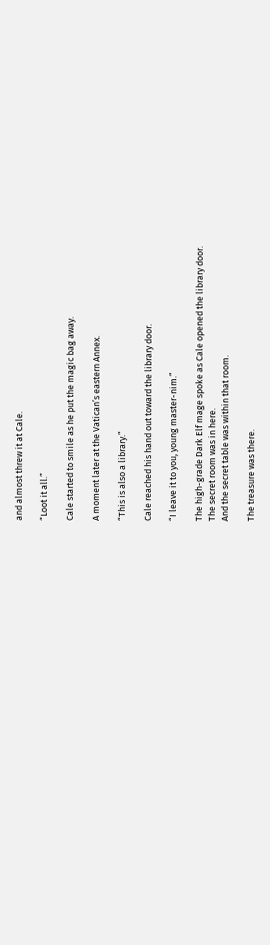and almost threw it at Cale.

“Loot it all.”

Cale started to smile as he put the magic bag away.

A moment later at the Vatican’s eastern Annex.

“This is also a library.”

Cale reached his hand out toward the library door.

“I leave it to you, young master-nim.”

The high-grade Dark Elf mage spoke as Cale opened the library door.
The secret room was in here.
And the secret table was within that room.

The treasure was there.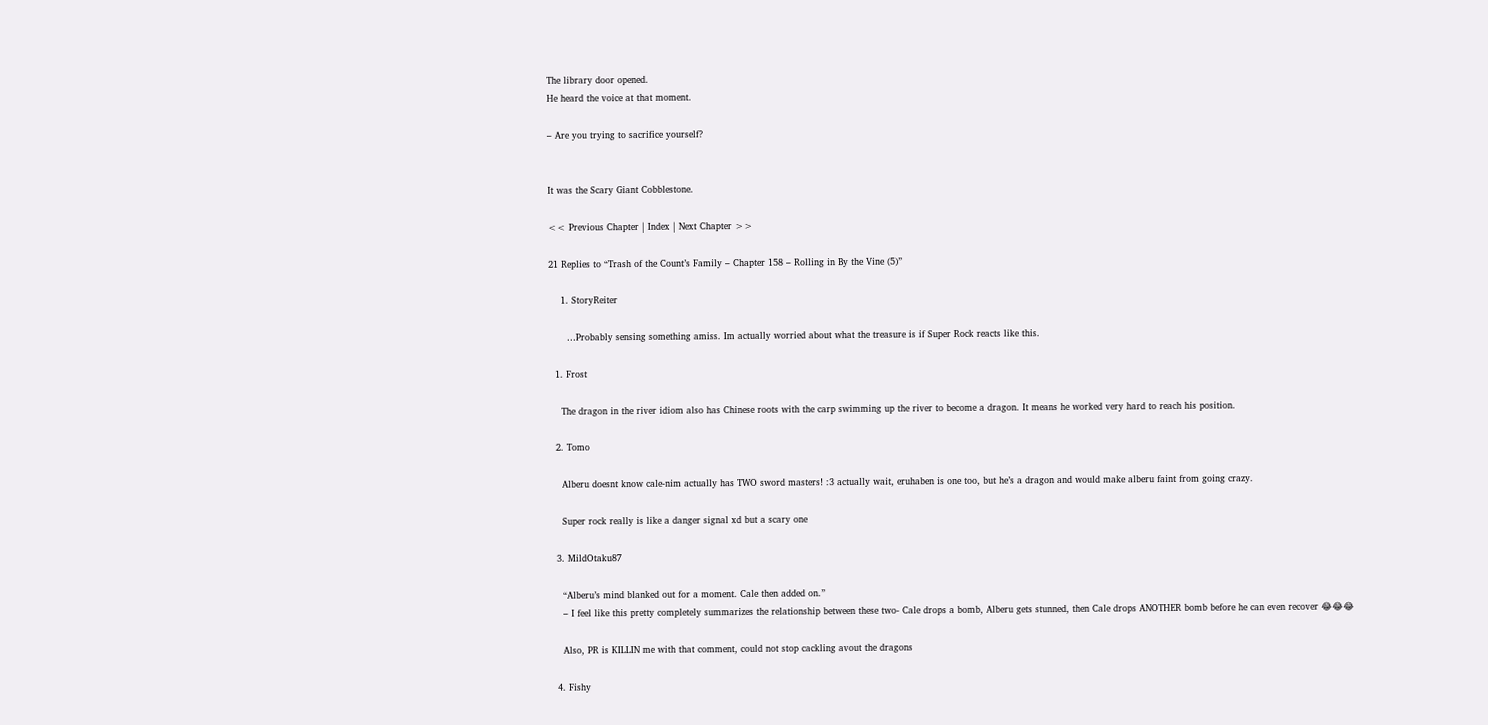The library door opened.
He heard the voice at that moment.

– Are you trying to sacrifice yourself?


It was the Scary Giant Cobblestone.

<< Previous Chapter | Index | Next Chapter >>

21 Replies to “Trash of the Count’s Family – Chapter 158 – Rolling in By the Vine (5)”

    1. StoryReiter

      …Probably sensing something amiss. Im actually worried about what the treasure is if Super Rock reacts like this.

  1. Frost

    The dragon in the river idiom also has Chinese roots with the carp swimming up the river to become a dragon. It means he worked very hard to reach his position.

  2. Tomo

    Alberu doesnt know cale-nim actually has TWO sword masters! :3 actually wait, eruhaben is one too, but he’s a dragon and would make alberu faint from going crazy.

    Super rock really is like a danger signal xd but a scary one

  3. MildOtaku87

    “Alberu’s mind blanked out for a moment. Cale then added on.”
    – I feel like this pretty completely summarizes the relationship between these two- Cale drops a bomb, Alberu gets stunned, then Cale drops ANOTHER bomb before he can even recover 😂😂😂

    Also, PR is KILLIN me with that comment, could not stop cackling avout the dragons

  4. Fishy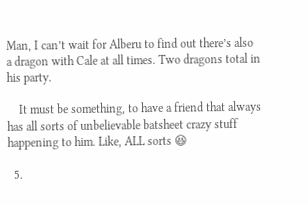Man, I can’t wait for Alberu to find out there’s also a dragon with Cale at all times. Two dragons total in his party.

    It must be something, to have a friend that always has all sorts of unbelievable batsheet crazy stuff happening to him. Like, ALL sorts 😆

  5.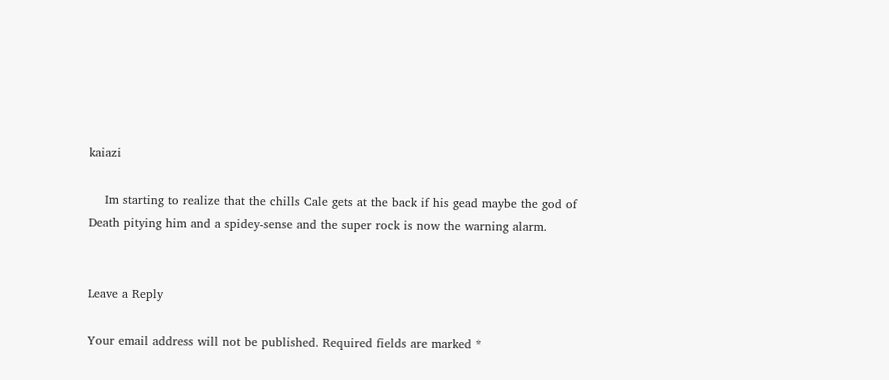kaiazi

    Im starting to realize that the chills Cale gets at the back if his gead maybe the god of Death pitying him and a spidey-sense and the super rock is now the warning alarm.


Leave a Reply

Your email address will not be published. Required fields are marked *